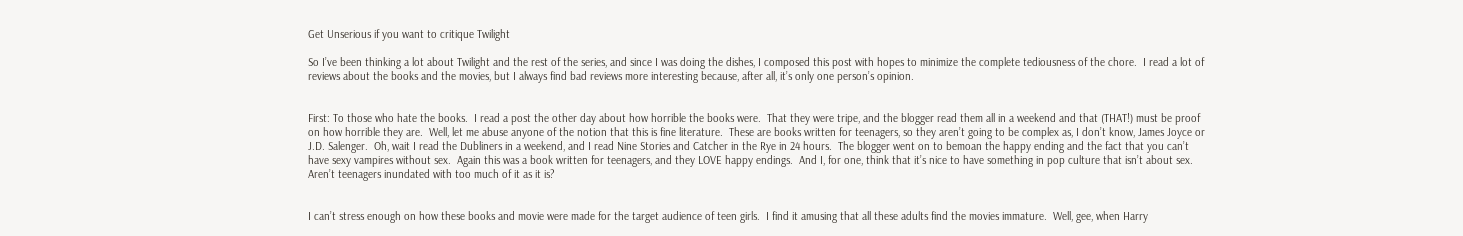Get Unserious if you want to critique Twilight

So I’ve been thinking a lot about Twilight and the rest of the series, and since I was doing the dishes, I composed this post with hopes to minimize the complete tediousness of the chore.  I read a lot of reviews about the books and the movies, but I always find bad reviews more interesting because, after all, it’s only one person’s opinion.


First: To those who hate the books.  I read a post the other day about how horrible the books were.  That they were tripe, and the blogger read them all in a weekend and that (THAT!) must be proof on how horrible they are.  Well, let me abuse anyone of the notion that this is fine literature.  These are books written for teenagers, so they aren’t going to be complex as, I don’t know, James Joyce or J.D. Salenger.  Oh, wait I read the Dubliners in a weekend, and I read Nine Stories and Catcher in the Rye in 24 hours.  The blogger went on to bemoan the happy ending and the fact that you can’t have sexy vampires without sex.  Again this was a book written for teenagers, and they LOVE happy endings.  And I, for one, think that it’s nice to have something in pop culture that isn’t about sex.  Aren’t teenagers inundated with too much of it as it is?


I can’t stress enough on how these books and movie were made for the target audience of teen girls.  I find it amusing that all these adults find the movies immature.  Well, gee, when Harry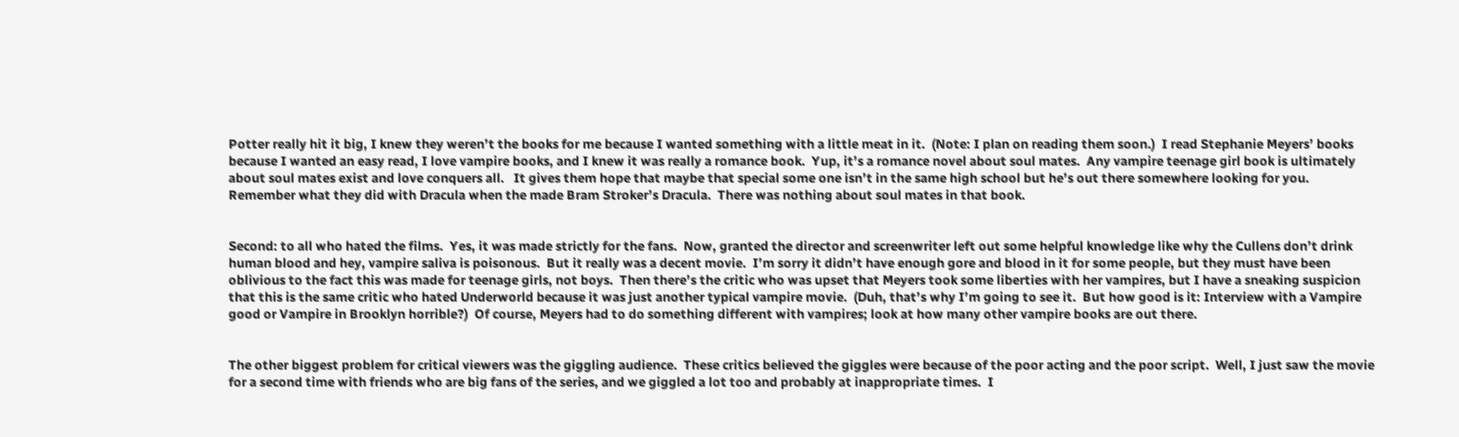Potter really hit it big, I knew they weren’t the books for me because I wanted something with a little meat in it.  (Note: I plan on reading them soon.)  I read Stephanie Meyers’ books because I wanted an easy read, I love vampire books, and I knew it was really a romance book.  Yup, it’s a romance novel about soul mates.  Any vampire teenage girl book is ultimately about soul mates exist and love conquers all.   It gives them hope that maybe that special some one isn’t in the same high school but he’s out there somewhere looking for you.  Remember what they did with Dracula when the made Bram Stroker’s Dracula.  There was nothing about soul mates in that book.


Second: to all who hated the films.  Yes, it was made strictly for the fans.  Now, granted the director and screenwriter left out some helpful knowledge like why the Cullens don’t drink human blood and hey, vampire saliva is poisonous.  But it really was a decent movie.  I’m sorry it didn’t have enough gore and blood in it for some people, but they must have been oblivious to the fact this was made for teenage girls, not boys.  Then there’s the critic who was upset that Meyers took some liberties with her vampires, but I have a sneaking suspicion that this is the same critic who hated Underworld because it was just another typical vampire movie.  (Duh, that’s why I’m going to see it.  But how good is it: Interview with a Vampire good or Vampire in Brooklyn horrible?)  Of course, Meyers had to do something different with vampires; look at how many other vampire books are out there.


The other biggest problem for critical viewers was the giggling audience.  These critics believed the giggles were because of the poor acting and the poor script.  Well, I just saw the movie for a second time with friends who are big fans of the series, and we giggled a lot too and probably at inappropriate times.  I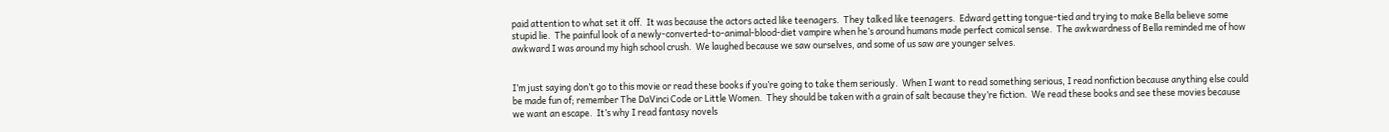paid attention to what set it off.  It was because the actors acted like teenagers.  They talked like teenagers.  Edward getting tongue-tied and trying to make Bella believe some stupid lie.  The painful look of a newly-converted-to-animal-blood-diet vampire when he’s around humans made perfect comical sense.  The awkwardness of Bella reminded me of how awkward I was around my high school crush.  We laughed because we saw ourselves, and some of us saw are younger selves.


I’m just saying don’t go to this movie or read these books if you’re going to take them seriously.  When I want to read something serious, I read nonfiction because anything else could be made fun of; remember The DaVinci Code or Little Women.  They should be taken with a grain of salt because they’re fiction.  We read these books and see these movies because we want an escape.  It’s why I read fantasy novels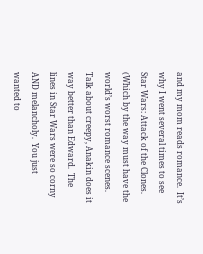and my mom reads romance.  It’s why I went several times to see Star Wars: Attack of the Clones.  (Which by the way must have the world’s worst romance scenes.  Talk about creepy, Anakin does it way better than Edward.  The lines in Star Wars were so corny AND melancholy.  You just wanted to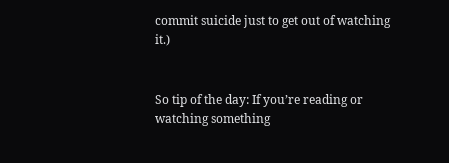commit suicide just to get out of watching it.)


So tip of the day: If you’re reading or watching something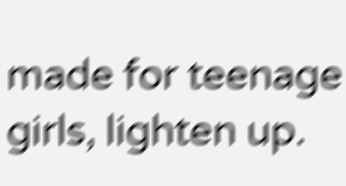made for teenage girls, lighten up.